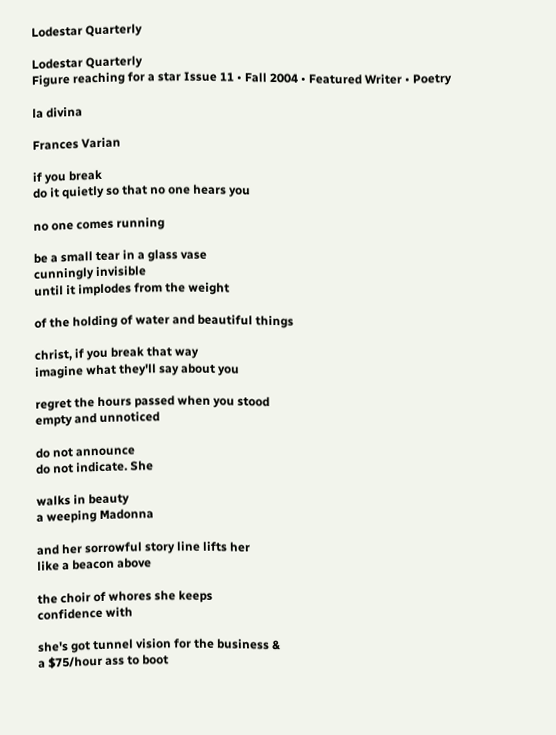Lodestar Quarterly

Lodestar Quarterly
Figure reaching for a star Issue 11 • Fall 2004 • Featured Writer • Poetry

la divina

Frances Varian

if you break
do it quietly so that no one hears you

no one comes running

be a small tear in a glass vase
cunningly invisible
until it implodes from the weight

of the holding of water and beautiful things

christ, if you break that way
imagine what they'll say about you

regret the hours passed when you stood
empty and unnoticed

do not announce
do not indicate. She

walks in beauty
a weeping Madonna

and her sorrowful story line lifts her
like a beacon above

the choir of whores she keeps
confidence with

she's got tunnel vision for the business &
a $75/hour ass to boot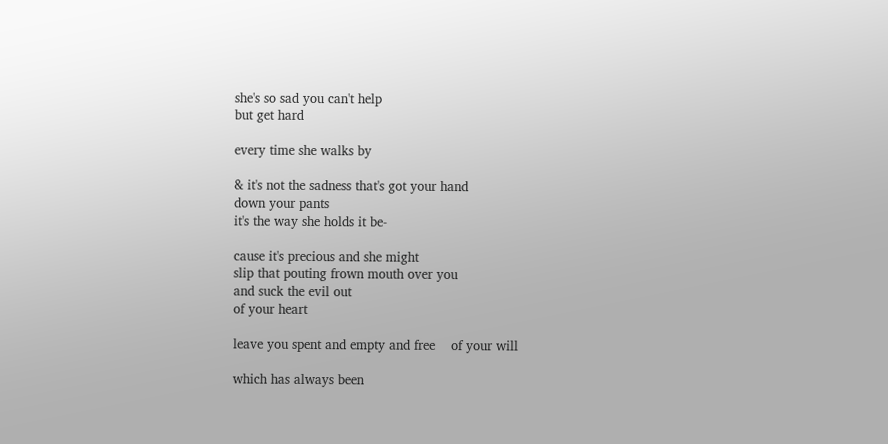she's so sad you can't help
but get hard

every time she walks by

& it's not the sadness that's got your hand
down your pants
it's the way she holds it be-

cause it's precious and she might
slip that pouting frown mouth over you
and suck the evil out
of your heart

leave you spent and empty and free    of your will

which has always been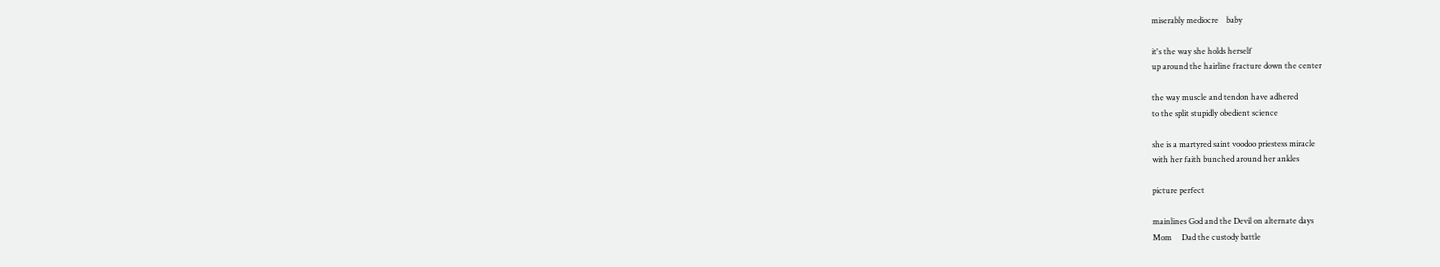miserably mediocre    baby

it's the way she holds herself
up around the hairline fracture down the center

the way muscle and tendon have adhered
to the split stupidly obedient science

she is a martyred saint voodoo priestess miracle
with her faith bunched around her ankles

picture perfect

mainlines God and the Devil on alternate days
Mom     Dad the custody battle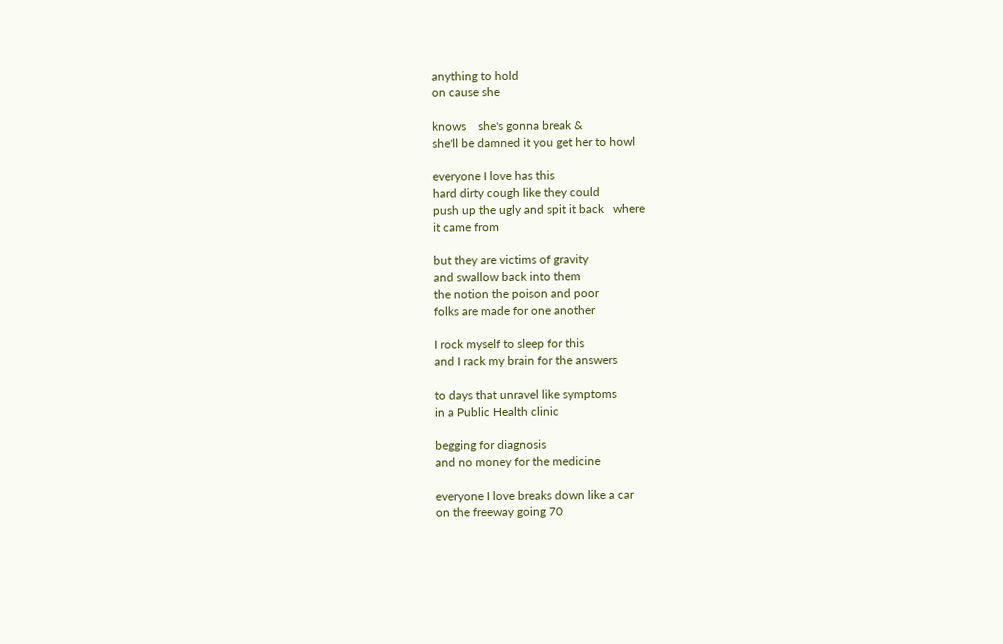anything to hold
on cause she

knows    she's gonna break &
she'll be damned it you get her to howl

everyone I love has this
hard dirty cough like they could
push up the ugly and spit it back   where
it came from

but they are victims of gravity
and swallow back into them
the notion the poison and poor
folks are made for one another

I rock myself to sleep for this
and I rack my brain for the answers

to days that unravel like symptoms
in a Public Health clinic

begging for diagnosis
and no money for the medicine

everyone I love breaks down like a car
on the freeway going 70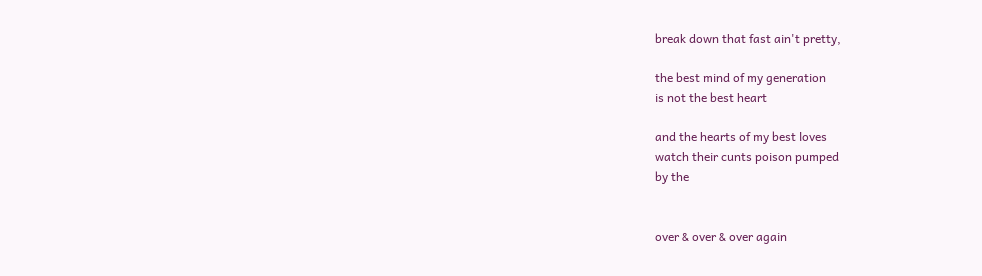break down that fast ain't pretty,

the best mind of my generation
is not the best heart

and the hearts of my best loves
watch their cunts poison pumped
by the


over & over & over again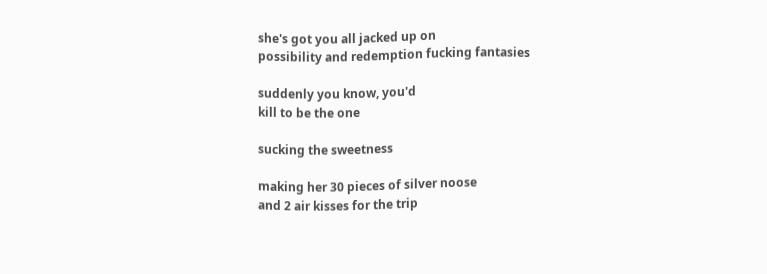she's got you all jacked up on
possibility and redemption fucking fantasies

suddenly you know, you'd
kill to be the one

sucking the sweetness

making her 30 pieces of silver noose
and 2 air kisses for the trip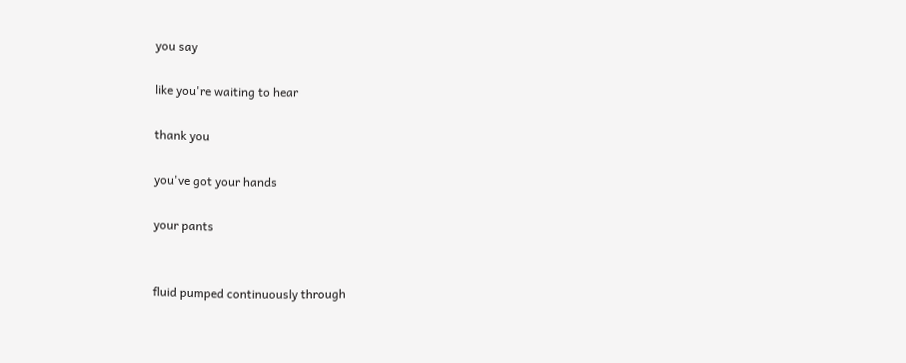you say

like you're waiting to hear

thank you

you've got your hands

your pants


fluid pumped continuously through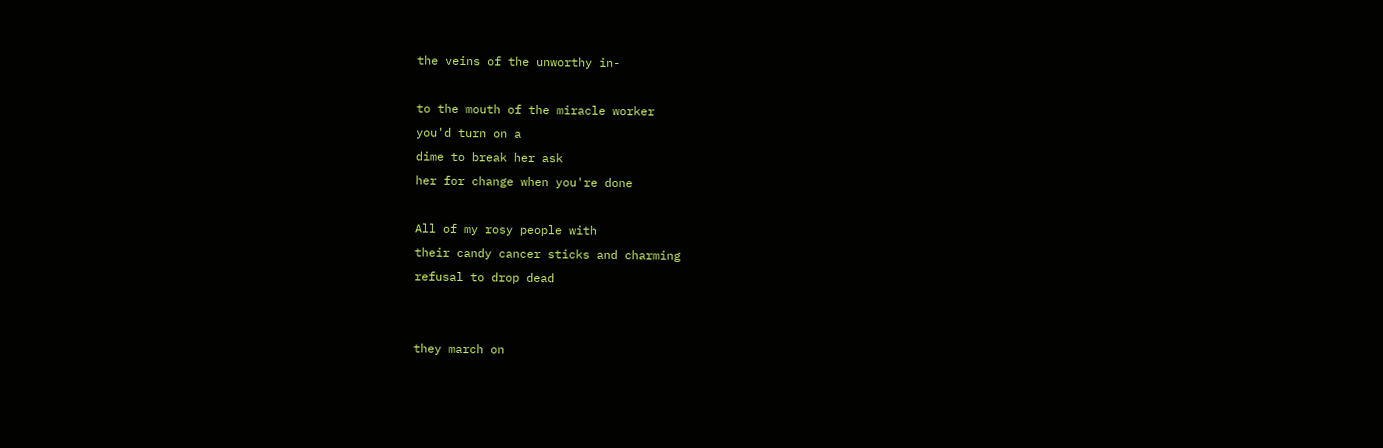the veins of the unworthy in-

to the mouth of the miracle worker
you'd turn on a
dime to break her ask
her for change when you're done

All of my rosy people with
their candy cancer sticks and charming
refusal to drop dead


they march on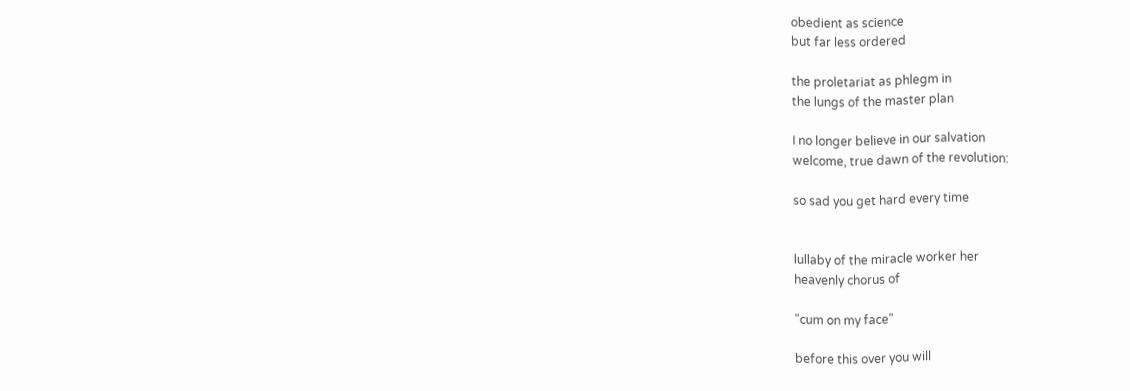obedient as science
but far less ordered

the proletariat as phlegm in
the lungs of the master plan

I no longer believe in our salvation
welcome, true dawn of the revolution:

so sad you get hard every time


lullaby of the miracle worker her
heavenly chorus of

"cum on my face"

before this over you will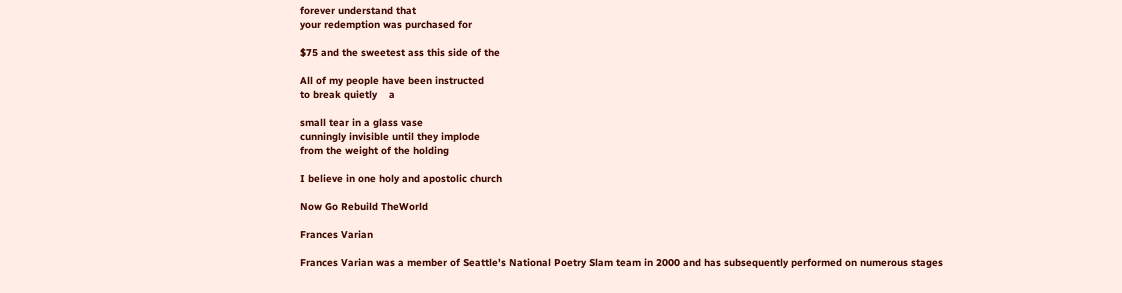forever understand that
your redemption was purchased for

$75 and the sweetest ass this side of the

All of my people have been instructed
to break quietly    a

small tear in a glass vase
cunningly invisible until they implode
from the weight of the holding

I believe in one holy and apostolic church

Now Go Rebuild TheWorld

Frances Varian

Frances Varian was a member of Seattle's National Poetry Slam team in 2000 and has subsequently performed on numerous stages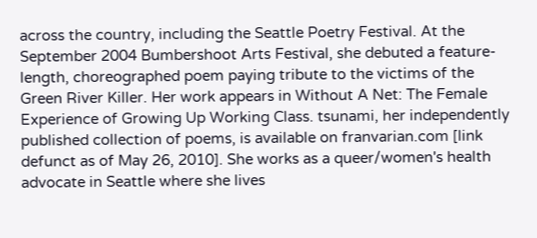across the country, including the Seattle Poetry Festival. At the September 2004 Bumbershoot Arts Festival, she debuted a feature-length, choreographed poem paying tribute to the victims of the Green River Killer. Her work appears in Without A Net: The Female Experience of Growing Up Working Class. tsunami, her independently published collection of poems, is available on franvarian.com [link defunct as of May 26, 2010]. She works as a queer/women's health advocate in Seattle where she lives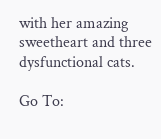with her amazing sweetheart and three dysfunctional cats.

Go To: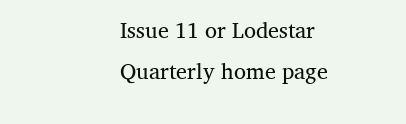Issue 11 or Lodestar Quarterly home page